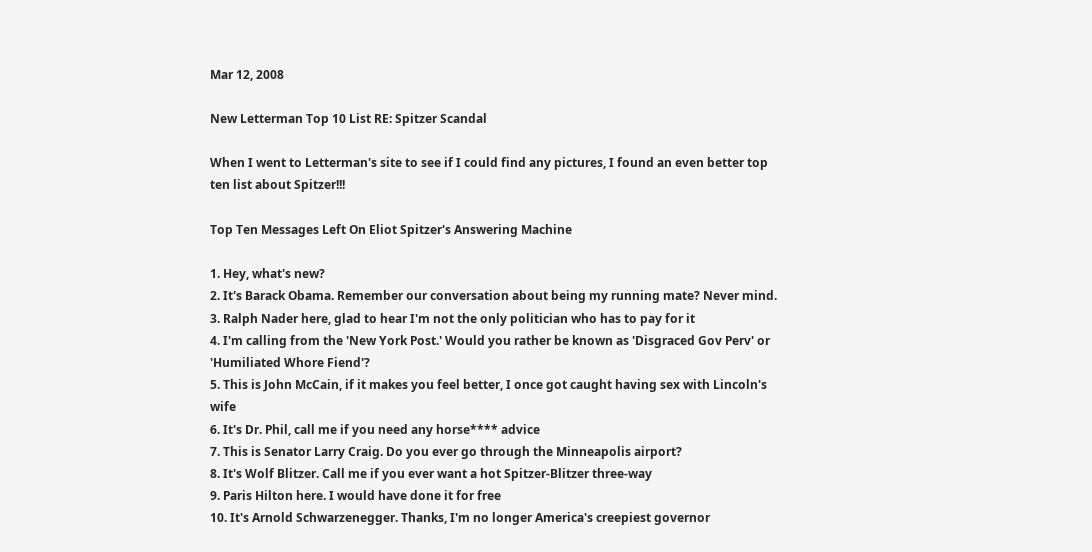Mar 12, 2008

New Letterman Top 10 List RE: Spitzer Scandal

When I went to Letterman's site to see if I could find any pictures, I found an even better top ten list about Spitzer!!!

Top Ten Messages Left On Eliot Spitzer's Answering Machine

1. Hey, what's new?
2. It's Barack Obama. Remember our conversation about being my running mate? Never mind.
3. Ralph Nader here, glad to hear I'm not the only politician who has to pay for it
4. I'm calling from the 'New York Post.' Would you rather be known as 'Disgraced Gov Perv' or 'Humiliated Whore Fiend'?
5. This is John McCain, if it makes you feel better, I once got caught having sex with Lincoln's wife
6. It's Dr. Phil, call me if you need any horse**** advice
7. This is Senator Larry Craig. Do you ever go through the Minneapolis airport?
8. It's Wolf Blitzer. Call me if you ever want a hot Spitzer-Blitzer three-way
9. Paris Hilton here. I would have done it for free
10. It's Arnold Schwarzenegger. Thanks, I'm no longer America's creepiest governor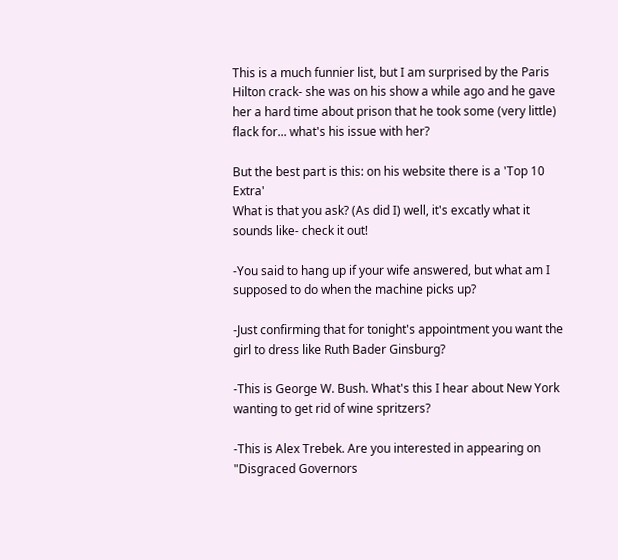This is a much funnier list, but I am surprised by the Paris Hilton crack- she was on his show a while ago and he gave her a hard time about prison that he took some (very little) flack for... what's his issue with her?

But the best part is this: on his website there is a 'Top 10 Extra'
What is that you ask? (As did I) well, it's excatly what it sounds like- check it out!

-You said to hang up if your wife answered, but what am I supposed to do when the machine picks up?

-Just confirming that for tonight's appointment you want the girl to dress like Ruth Bader Ginsburg?

-This is George W. Bush. What's this I hear about New York wanting to get rid of wine spritzers?

-This is Alex Trebek. Are you interested in appearing on "Disgraced Governors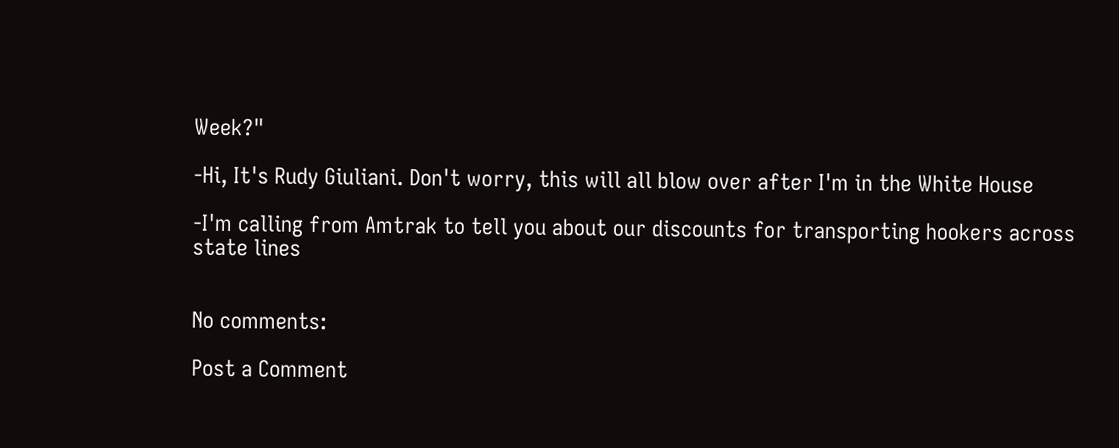Week?"

-Hi, It's Rudy Giuliani. Don't worry, this will all blow over after I'm in the White House

-I'm calling from Amtrak to tell you about our discounts for transporting hookers across state lines


No comments:

Post a Comment